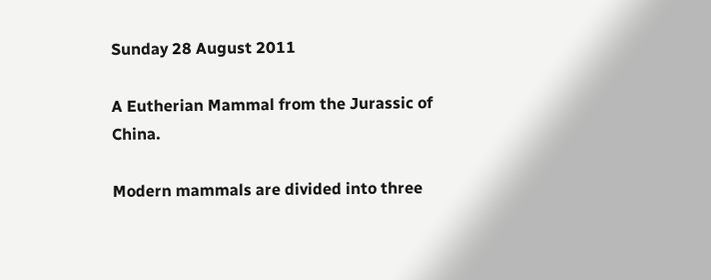Sunday 28 August 2011

A Eutherian Mammal from the Jurassic of China.

Modern mammals are divided into three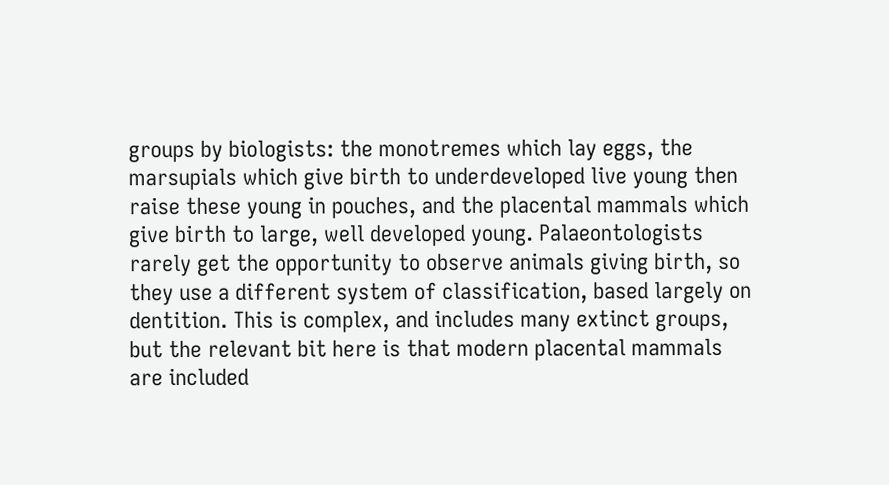groups by biologists: the monotremes which lay eggs, the marsupials which give birth to underdeveloped live young then raise these young in pouches, and the placental mammals which give birth to large, well developed young. Palaeontologists rarely get the opportunity to observe animals giving birth, so they use a different system of classification, based largely on dentition. This is complex, and includes many extinct groups, but the relevant bit here is that modern placental mammals are included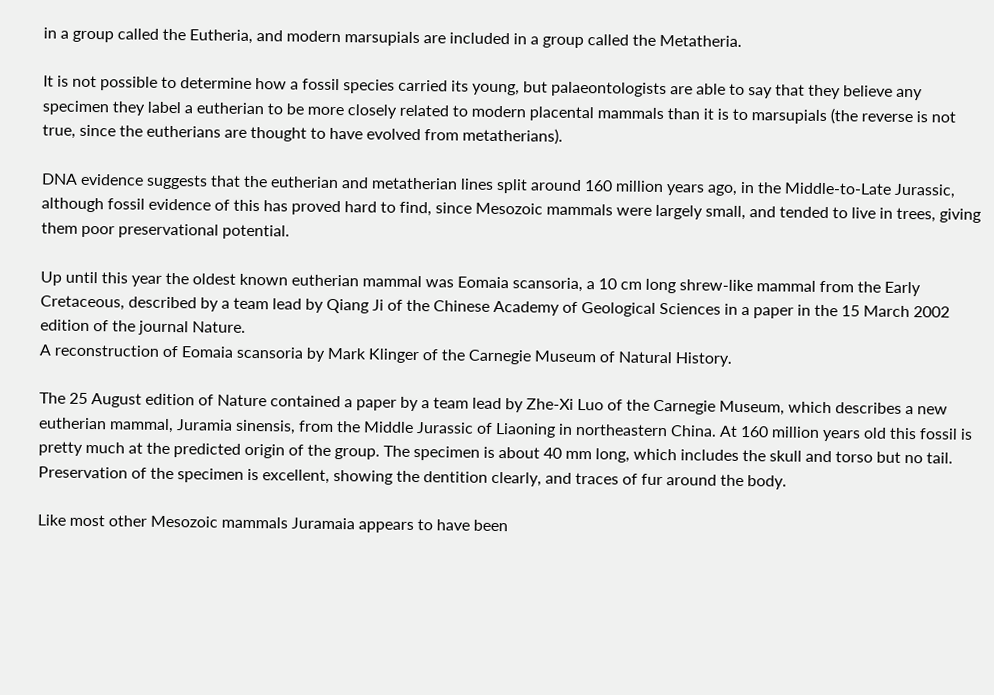in a group called the Eutheria, and modern marsupials are included in a group called the Metatheria.

It is not possible to determine how a fossil species carried its young, but palaeontologists are able to say that they believe any specimen they label a eutherian to be more closely related to modern placental mammals than it is to marsupials (the reverse is not true, since the eutherians are thought to have evolved from metatherians).

DNA evidence suggests that the eutherian and metatherian lines split around 160 million years ago, in the Middle-to-Late Jurassic, although fossil evidence of this has proved hard to find, since Mesozoic mammals were largely small, and tended to live in trees, giving them poor preservational potential.

Up until this year the oldest known eutherian mammal was Eomaia scansoria, a 10 cm long shrew-like mammal from the Early Cretaceous, described by a team lead by Qiang Ji of the Chinese Academy of Geological Sciences in a paper in the 15 March 2002 edition of the journal Nature.
A reconstruction of Eomaia scansoria by Mark Klinger of the Carnegie Museum of Natural History.

The 25 August edition of Nature contained a paper by a team lead by Zhe-Xi Luo of the Carnegie Museum, which describes a new eutherian mammal, Juramia sinensis, from the Middle Jurassic of Liaoning in northeastern China. At 160 million years old this fossil is pretty much at the predicted origin of the group. The specimen is about 40 mm long, which includes the skull and torso but no tail. Preservation of the specimen is excellent, showing the dentition clearly, and traces of fur around the body.

Like most other Mesozoic mammals Juramaia appears to have been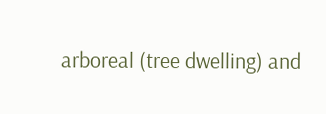arboreal (tree dwelling) and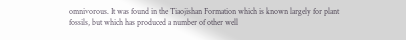omnivorous. It was found in the Tiaojishan Formation which is known largely for plant fossils, but which has produced a number of other well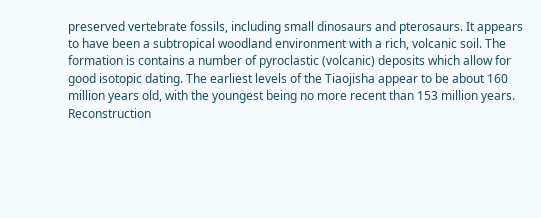preserved vertebrate fossils, including small dinosaurs and pterosaurs. It appears to have been a subtropical woodland environment with a rich, volcanic soil. The formation is contains a number of pyroclastic (volcanic) deposits which allow for good isotopic dating. The earliest levels of the Tiaojisha appear to be about 160 million years old, with the youngest being no more recent than 153 million years.
Reconstruction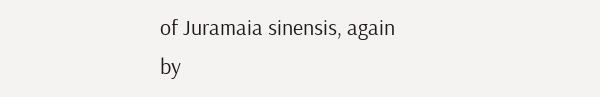of Juramaia sinensis, again by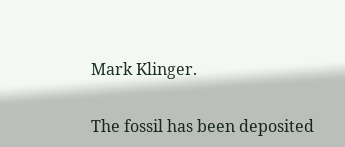Mark Klinger.

The fossil has been deposited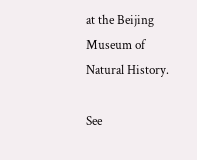at the Beijing Museum of Natural History.

See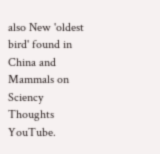also New 'oldest bird' found in China and Mammals on Sciency Thoughts YouTube.